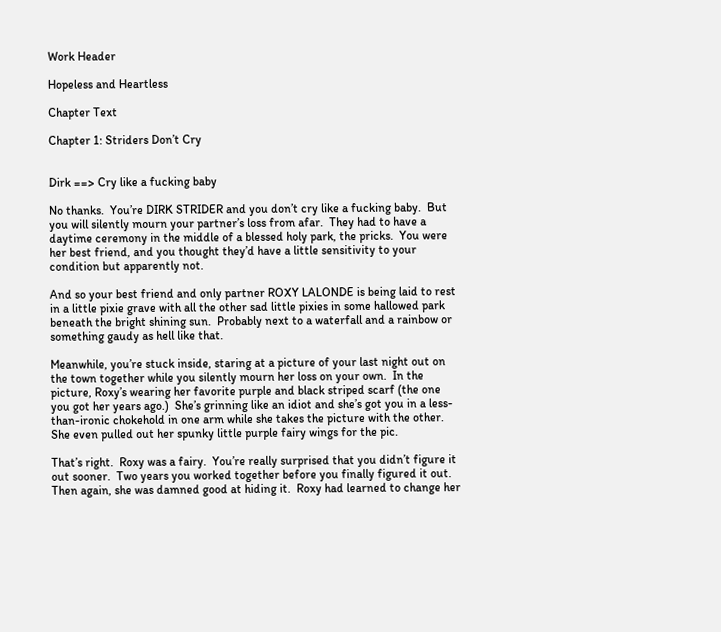Work Header

Hopeless and Heartless

Chapter Text

Chapter 1: Striders Don’t Cry


Dirk ==> Cry like a fucking baby

No thanks.  You’re DIRK STRIDER and you don’t cry like a fucking baby.  But you will silently mourn your partner’s loss from afar.  They had to have a daytime ceremony in the middle of a blessed holy park, the pricks.  You were her best friend, and you thought they’d have a little sensitivity to your condition but apparently not.

And so your best friend and only partner ROXY LALONDE is being laid to rest in a little pixie grave with all the other sad little pixies in some hallowed park beneath the bright shining sun.  Probably next to a waterfall and a rainbow or something gaudy as hell like that.

Meanwhile, you’re stuck inside, staring at a picture of your last night out on the town together while you silently mourn her loss on your own.  In the picture, Roxy’s wearing her favorite purple and black striped scarf (the one you got her years ago.)  She’s grinning like an idiot and she’s got you in a less-than-ironic chokehold in one arm while she takes the picture with the other.  She even pulled out her spunky little purple fairy wings for the pic.

That’s right.  Roxy was a fairy.  You’re really surprised that you didn’t figure it out sooner.  Two years you worked together before you finally figured it out.  Then again, she was damned good at hiding it.  Roxy had learned to change her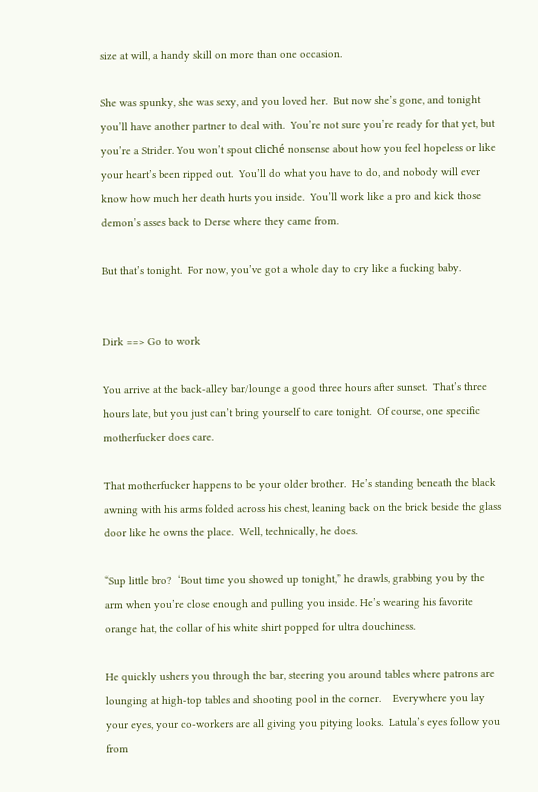size at will, a handy skill on more than one occasion.

She was spunky, she was sexy, and you loved her.  But now she’s gone, and tonight you’ll have another partner to deal with.  You’re not sure you’re ready for that yet, but you’re a Strider. You won’t spout cliché nonsense about how you feel hopeless or like your heart’s been ripped out.  You’ll do what you have to do, and nobody will ever know how much her death hurts you inside.  You’ll work like a pro and kick those demon’s asses back to Derse where they came from.

But that’s tonight.  For now, you’ve got a whole day to cry like a fucking baby.


Dirk ==> Go to work

You arrive at the back-alley bar/lounge a good three hours after sunset.  That’s three hours late, but you just can’t bring yourself to care tonight.  Of course, one specific motherfucker does care.

That motherfucker happens to be your older brother.  He’s standing beneath the black awning with his arms folded across his chest, leaning back on the brick beside the glass door like he owns the place.  Well, technically, he does.

“Sup little bro?  ‘Bout time you showed up tonight,” he drawls, grabbing you by the arm when you’re close enough and pulling you inside. He’s wearing his favorite orange hat, the collar of his white shirt popped for ultra douchiness.

He quickly ushers you through the bar, steering you around tables where patrons are lounging at high-top tables and shooting pool in the corner.    Everywhere you lay your eyes, your co-workers are all giving you pitying looks.  Latula’s eyes follow you from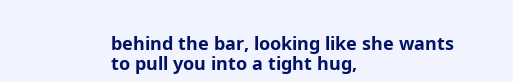behind the bar, looking like she wants to pull you into a tight hug,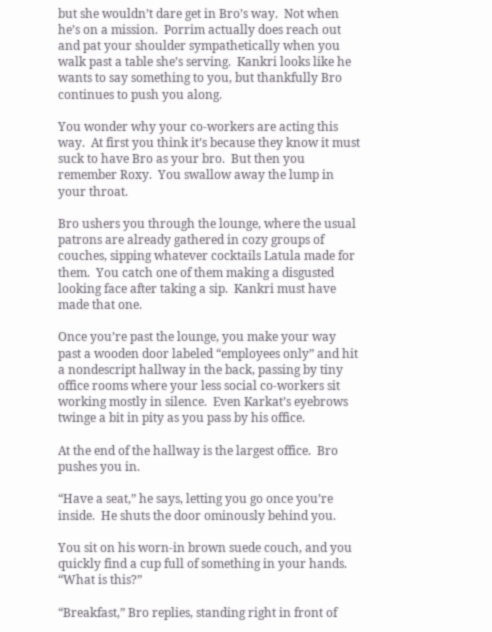but she wouldn’t dare get in Bro’s way.  Not when he’s on a mission.  Porrim actually does reach out and pat your shoulder sympathetically when you walk past a table she’s serving.  Kankri looks like he wants to say something to you, but thankfully Bro continues to push you along.

You wonder why your co-workers are acting this way.  At first you think it’s because they know it must suck to have Bro as your bro.  But then you remember Roxy.  You swallow away the lump in your throat.

Bro ushers you through the lounge, where the usual patrons are already gathered in cozy groups of couches, sipping whatever cocktails Latula made for them.  You catch one of them making a disgusted looking face after taking a sip.  Kankri must have made that one.

Once you’re past the lounge, you make your way past a wooden door labeled “employees only” and hit a nondescript hallway in the back, passing by tiny office rooms where your less social co-workers sit working mostly in silence.  Even Karkat’s eyebrows twinge a bit in pity as you pass by his office.

At the end of the hallway is the largest office.  Bro pushes you in.

“Have a seat,” he says, letting you go once you’re inside.  He shuts the door ominously behind you.

You sit on his worn-in brown suede couch, and you quickly find a cup full of something in your hands.  “What is this?”

“Breakfast,” Bro replies, standing right in front of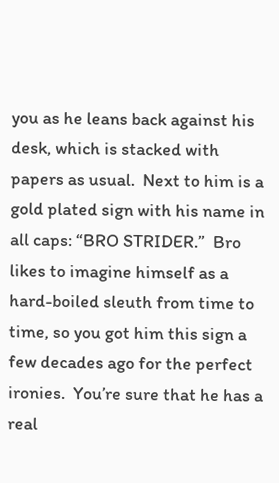you as he leans back against his desk, which is stacked with papers as usual.  Next to him is a gold plated sign with his name in all caps: “BRO STRIDER.”  Bro likes to imagine himself as a hard-boiled sleuth from time to time, so you got him this sign a few decades ago for the perfect ironies.  You’re sure that he has a real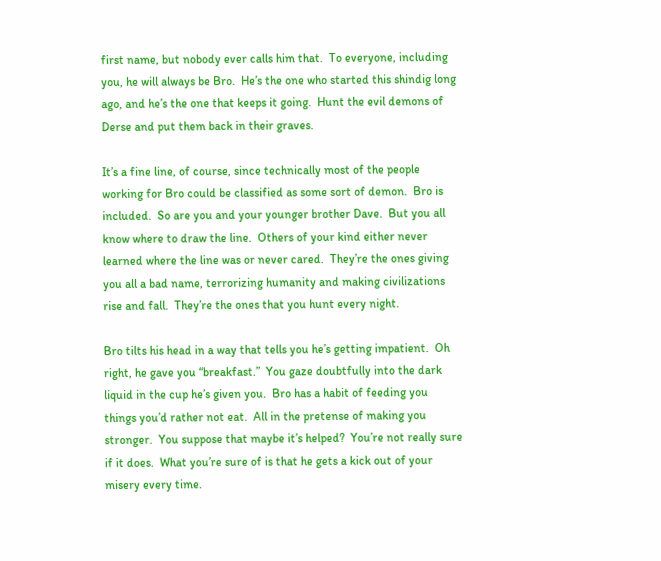first name, but nobody ever calls him that.  To everyone, including you, he will always be Bro.  He’s the one who started this shindig long ago, and he’s the one that keeps it going.  Hunt the evil demons of Derse and put them back in their graves.

It’s a fine line, of course, since technically most of the people working for Bro could be classified as some sort of demon.  Bro is included.  So are you and your younger brother Dave.  But you all know where to draw the line.  Others of your kind either never learned where the line was or never cared.  They’re the ones giving you all a bad name, terrorizing humanity and making civilizations rise and fall.  They’re the ones that you hunt every night.

Bro tilts his head in a way that tells you he’s getting impatient.  Oh right, he gave you “breakfast.”  You gaze doubtfully into the dark liquid in the cup he’s given you.  Bro has a habit of feeding you things you’d rather not eat.  All in the pretense of making you stronger.  You suppose that maybe it’s helped?  You’re not really sure if it does.  What you’re sure of is that he gets a kick out of your misery every time.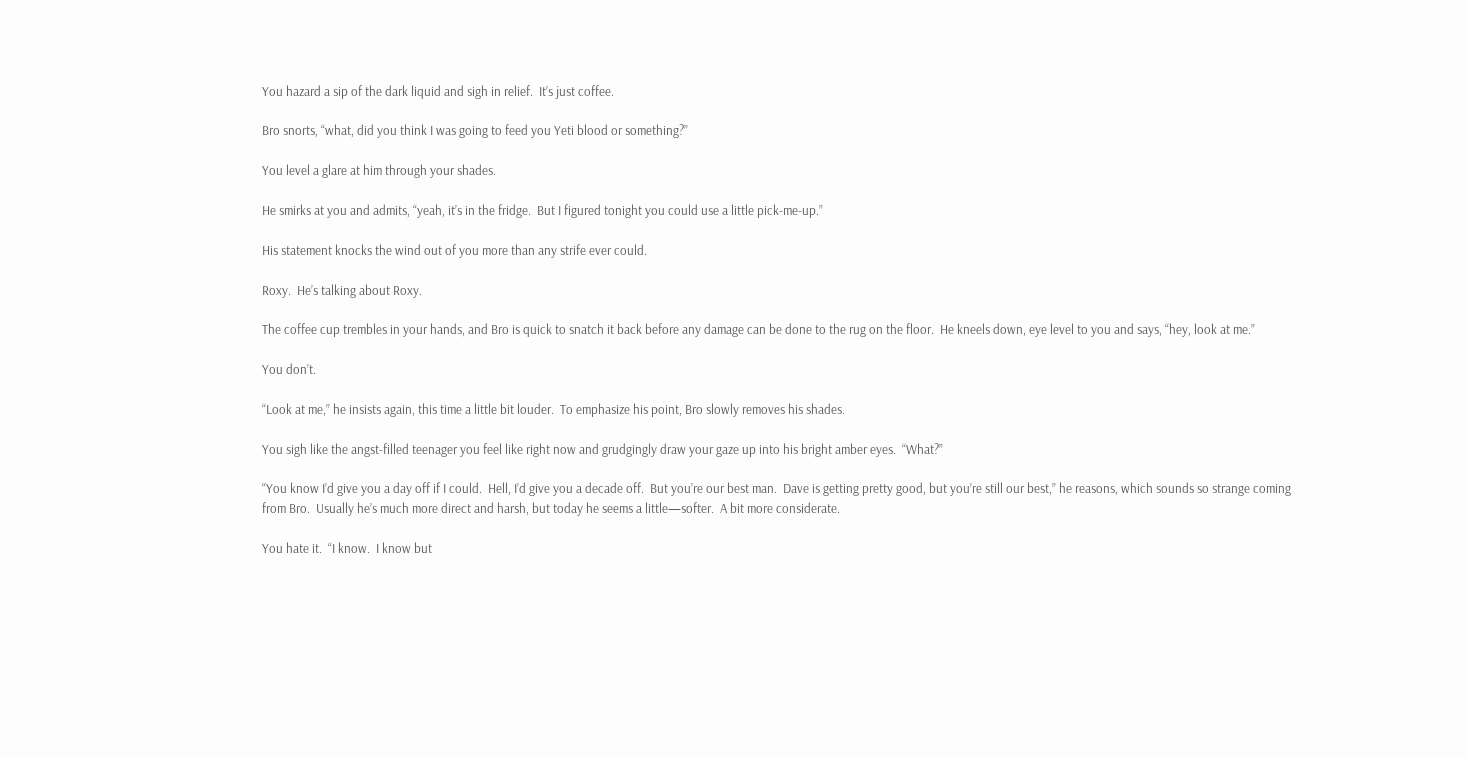You hazard a sip of the dark liquid and sigh in relief.  It’s just coffee.

Bro snorts, “what, did you think I was going to feed you Yeti blood or something?”

You level a glare at him through your shades.

He smirks at you and admits, “yeah, it’s in the fridge.  But I figured tonight you could use a little pick-me-up.”

His statement knocks the wind out of you more than any strife ever could.

Roxy.  He’s talking about Roxy.

The coffee cup trembles in your hands, and Bro is quick to snatch it back before any damage can be done to the rug on the floor.  He kneels down, eye level to you and says, “hey, look at me.”

You don’t.

“Look at me,” he insists again, this time a little bit louder.  To emphasize his point, Bro slowly removes his shades.

You sigh like the angst-filled teenager you feel like right now and grudgingly draw your gaze up into his bright amber eyes.  “What?”

“You know I’d give you a day off if I could.  Hell, I’d give you a decade off.  But you’re our best man.  Dave is getting pretty good, but you’re still our best,” he reasons, which sounds so strange coming from Bro.  Usually he’s much more direct and harsh, but today he seems a little—softer.  A bit more considerate.

You hate it.  “I know.  I know but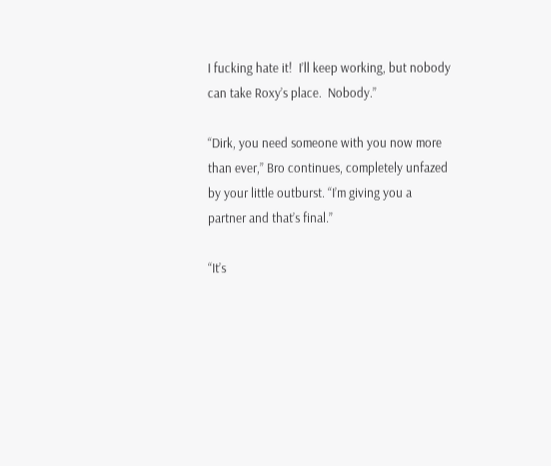I fucking hate it!  I’ll keep working, but nobody can take Roxy’s place.  Nobody.”

“Dirk, you need someone with you now more than ever,” Bro continues, completely unfazed by your little outburst. “I’m giving you a partner and that’s final.”

“It’s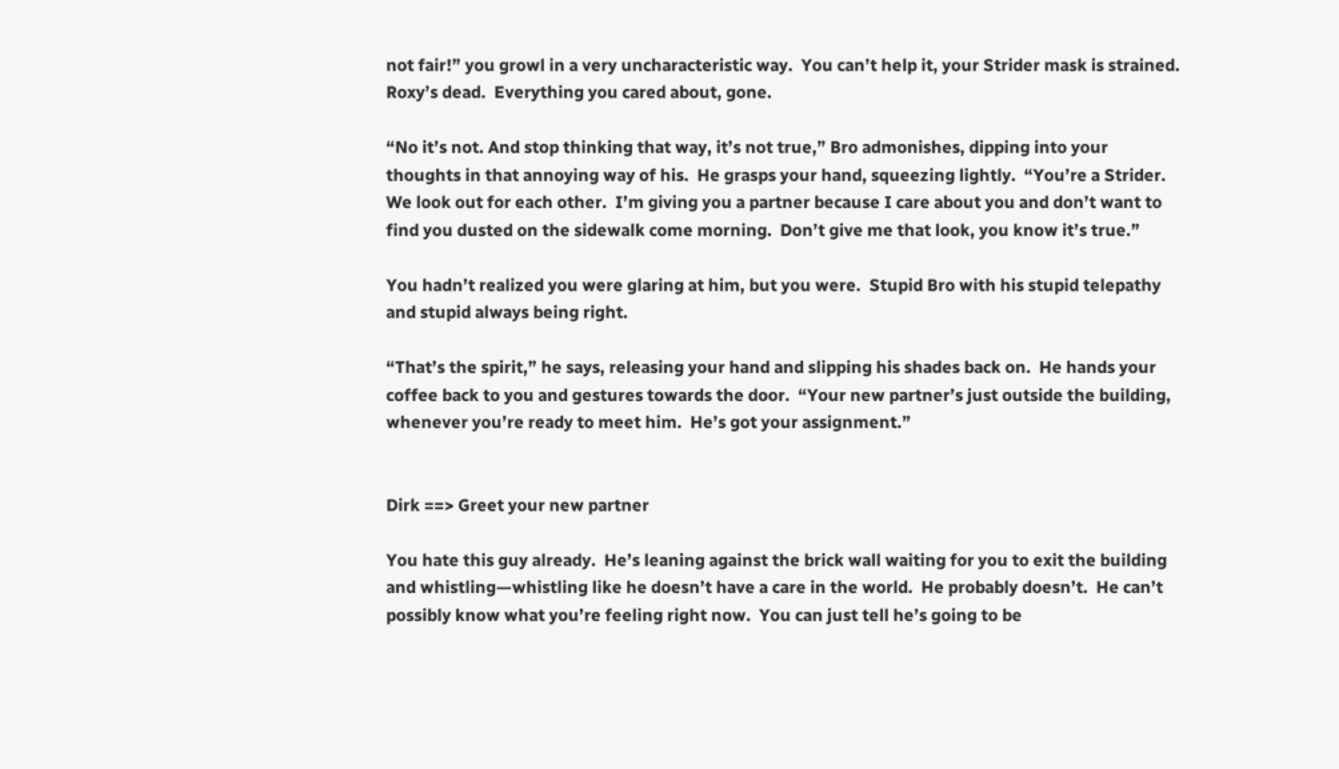not fair!” you growl in a very uncharacteristic way.  You can’t help it, your Strider mask is strained.  Roxy’s dead.  Everything you cared about, gone.

“No it’s not. And stop thinking that way, it’s not true,” Bro admonishes, dipping into your thoughts in that annoying way of his.  He grasps your hand, squeezing lightly.  “You’re a Strider.  We look out for each other.  I’m giving you a partner because I care about you and don’t want to find you dusted on the sidewalk come morning.  Don’t give me that look, you know it’s true.”

You hadn’t realized you were glaring at him, but you were.  Stupid Bro with his stupid telepathy and stupid always being right.

“That’s the spirit,” he says, releasing your hand and slipping his shades back on.  He hands your coffee back to you and gestures towards the door.  “Your new partner’s just outside the building, whenever you’re ready to meet him.  He’s got your assignment.”


Dirk ==> Greet your new partner

You hate this guy already.  He’s leaning against the brick wall waiting for you to exit the building and whistling—whistling like he doesn’t have a care in the world.  He probably doesn’t.  He can’t possibly know what you’re feeling right now.  You can just tell he’s going to be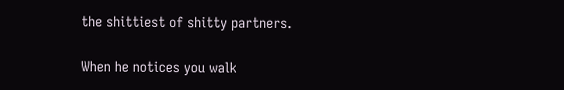the shittiest of shitty partners.

When he notices you walk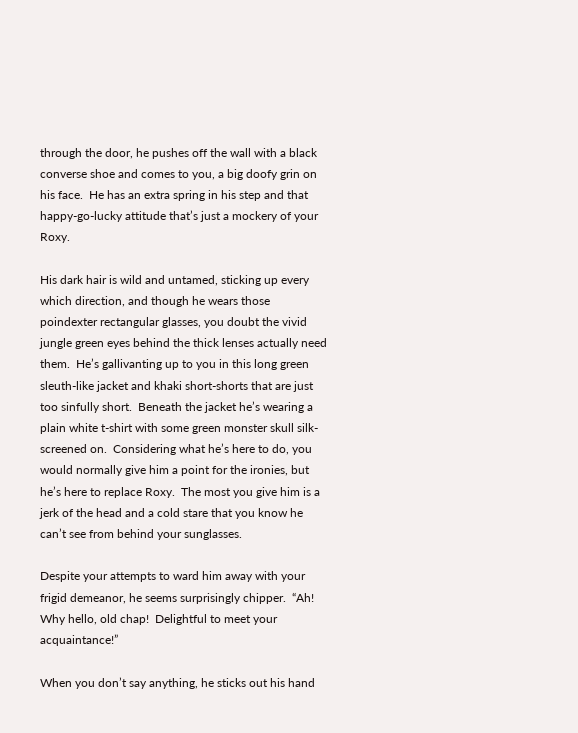through the door, he pushes off the wall with a black converse shoe and comes to you, a big doofy grin on his face.  He has an extra spring in his step and that happy-go-lucky attitude that’s just a mockery of your Roxy.

His dark hair is wild and untamed, sticking up every which direction, and though he wears those poindexter rectangular glasses, you doubt the vivid jungle green eyes behind the thick lenses actually need them.  He’s gallivanting up to you in this long green sleuth-like jacket and khaki short-shorts that are just too sinfully short.  Beneath the jacket he’s wearing a plain white t-shirt with some green monster skull silk-screened on.  Considering what he’s here to do, you would normally give him a point for the ironies, but he’s here to replace Roxy.  The most you give him is a jerk of the head and a cold stare that you know he can’t see from behind your sunglasses.

Despite your attempts to ward him away with your frigid demeanor, he seems surprisingly chipper.  “Ah!  Why hello, old chap!  Delightful to meet your acquaintance!”

When you don’t say anything, he sticks out his hand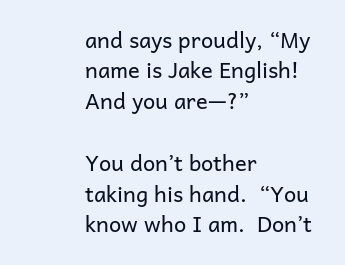and says proudly, “My name is Jake English!  And you are—?”

You don’t bother taking his hand.  “You know who I am.  Don’t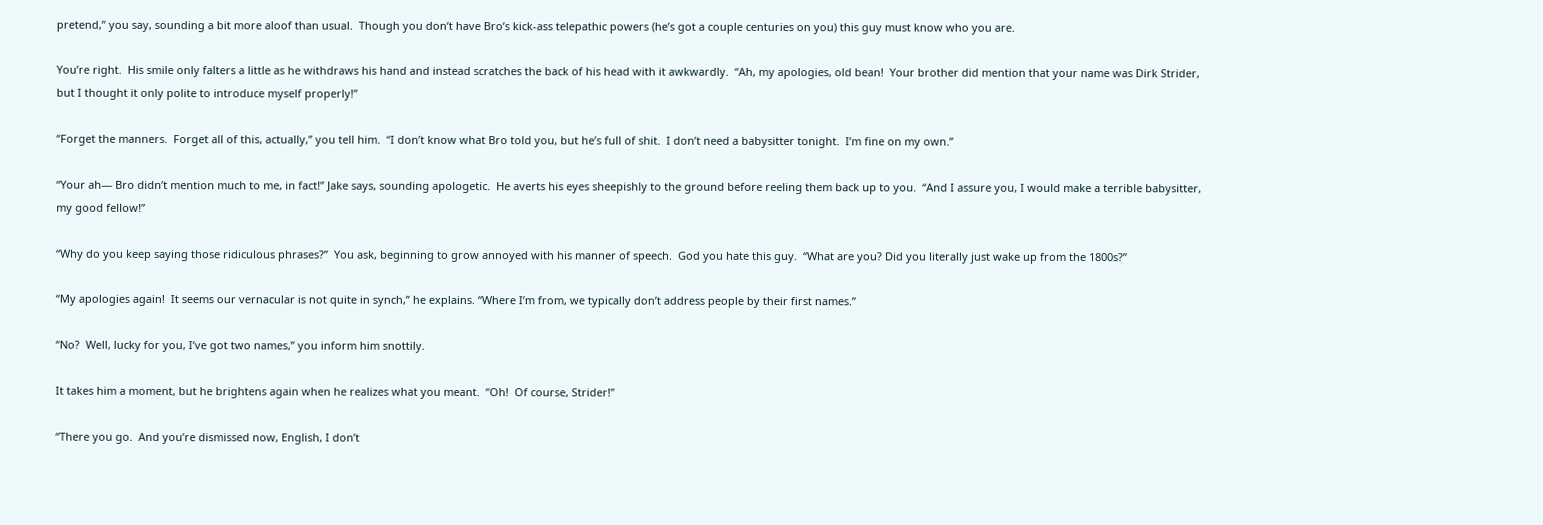pretend,” you say, sounding a bit more aloof than usual.  Though you don’t have Bro’s kick-ass telepathic powers (he’s got a couple centuries on you) this guy must know who you are.

You’re right.  His smile only falters a little as he withdraws his hand and instead scratches the back of his head with it awkwardly.  “Ah, my apologies, old bean!  Your brother did mention that your name was Dirk Strider, but I thought it only polite to introduce myself properly!”

“Forget the manners.  Forget all of this, actually,” you tell him.  “I don’t know what Bro told you, but he’s full of shit.  I don’t need a babysitter tonight.  I’m fine on my own.”

“Your ah— Bro didn’t mention much to me, in fact!” Jake says, sounding apologetic.  He averts his eyes sheepishly to the ground before reeling them back up to you.  “And I assure you, I would make a terrible babysitter, my good fellow!”

“Why do you keep saying those ridiculous phrases?”  You ask, beginning to grow annoyed with his manner of speech.  God you hate this guy.  “What are you? Did you literally just wake up from the 1800s?”

“My apologies again!  It seems our vernacular is not quite in synch,” he explains. “Where I’m from, we typically don’t address people by their first names.”

“No?  Well, lucky for you, I’ve got two names,” you inform him snottily.

It takes him a moment, but he brightens again when he realizes what you meant.  “Oh!  Of course, Strider!”

“There you go.  And you’re dismissed now, English, I don’t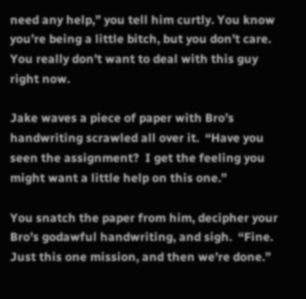need any help,” you tell him curtly. You know you’re being a little bitch, but you don’t care.  You really don’t want to deal with this guy right now.

Jake waves a piece of paper with Bro’s handwriting scrawled all over it.  “Have you seen the assignment?  I get the feeling you might want a little help on this one.”

You snatch the paper from him, decipher your Bro’s godawful handwriting, and sigh.  “Fine.  Just this one mission, and then we’re done.”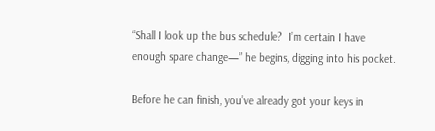“Shall I look up the bus schedule?  I’m certain I have enough spare change—” he begins, digging into his pocket.

Before he can finish, you’ve already got your keys in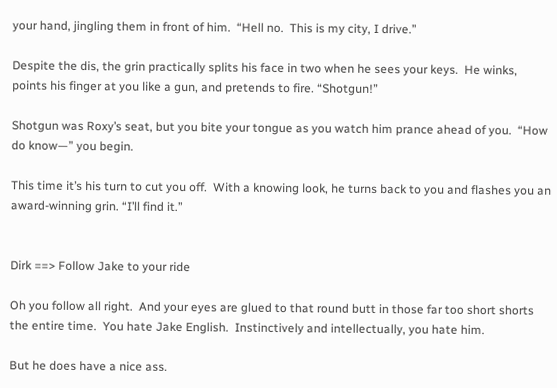your hand, jingling them in front of him.  “Hell no.  This is my city, I drive.”

Despite the dis, the grin practically splits his face in two when he sees your keys.  He winks, points his finger at you like a gun, and pretends to fire. “Shotgun!”

Shotgun was Roxy’s seat, but you bite your tongue as you watch him prance ahead of you.  “How do know—” you begin.

This time it’s his turn to cut you off.  With a knowing look, he turns back to you and flashes you an award-winning grin. “I’ll find it.”


Dirk ==> Follow Jake to your ride

Oh you follow all right.  And your eyes are glued to that round butt in those far too short shorts the entire time.  You hate Jake English.  Instinctively and intellectually, you hate him.

But he does have a nice ass.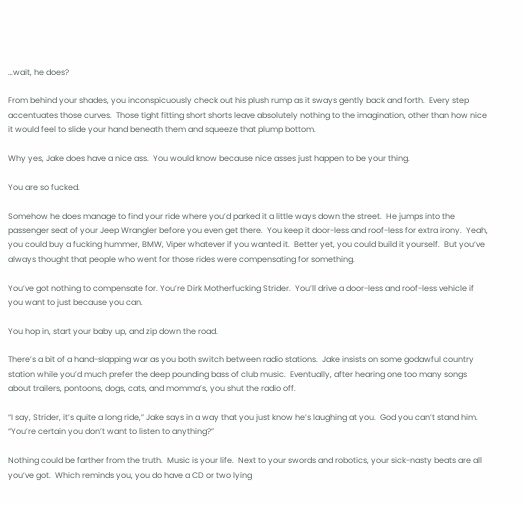…wait, he does?

From behind your shades, you inconspicuously check out his plush rump as it sways gently back and forth.  Every step accentuates those curves.  Those tight fitting short shorts leave absolutely nothing to the imagination, other than how nice it would feel to slide your hand beneath them and squeeze that plump bottom.

Why yes, Jake does have a nice ass.  You would know because nice asses just happen to be your thing.

You are so fucked.

Somehow he does manage to find your ride where you’d parked it a little ways down the street.  He jumps into the passenger seat of your Jeep Wrangler before you even get there.  You keep it door-less and roof-less for extra irony.  Yeah, you could buy a fucking hummer, BMW, Viper whatever if you wanted it.  Better yet, you could build it yourself.  But you’ve always thought that people who went for those rides were compensating for something.

You’ve got nothing to compensate for. You’re Dirk Motherfucking Strider.  You’ll drive a door-less and roof-less vehicle if you want to just because you can.

You hop in, start your baby up, and zip down the road.

There’s a bit of a hand-slapping war as you both switch between radio stations.  Jake insists on some godawful country station while you’d much prefer the deep pounding bass of club music.  Eventually, after hearing one too many songs about trailers, pontoons, dogs, cats, and momma’s, you shut the radio off.

“I say, Strider, it’s quite a long ride,” Jake says in a way that you just know he’s laughing at you.  God you can’t stand him.  “You’re certain you don’t want to listen to anything?”

Nothing could be farther from the truth.  Music is your life.  Next to your swords and robotics, your sick-nasty beats are all you’ve got.  Which reminds you, you do have a CD or two lying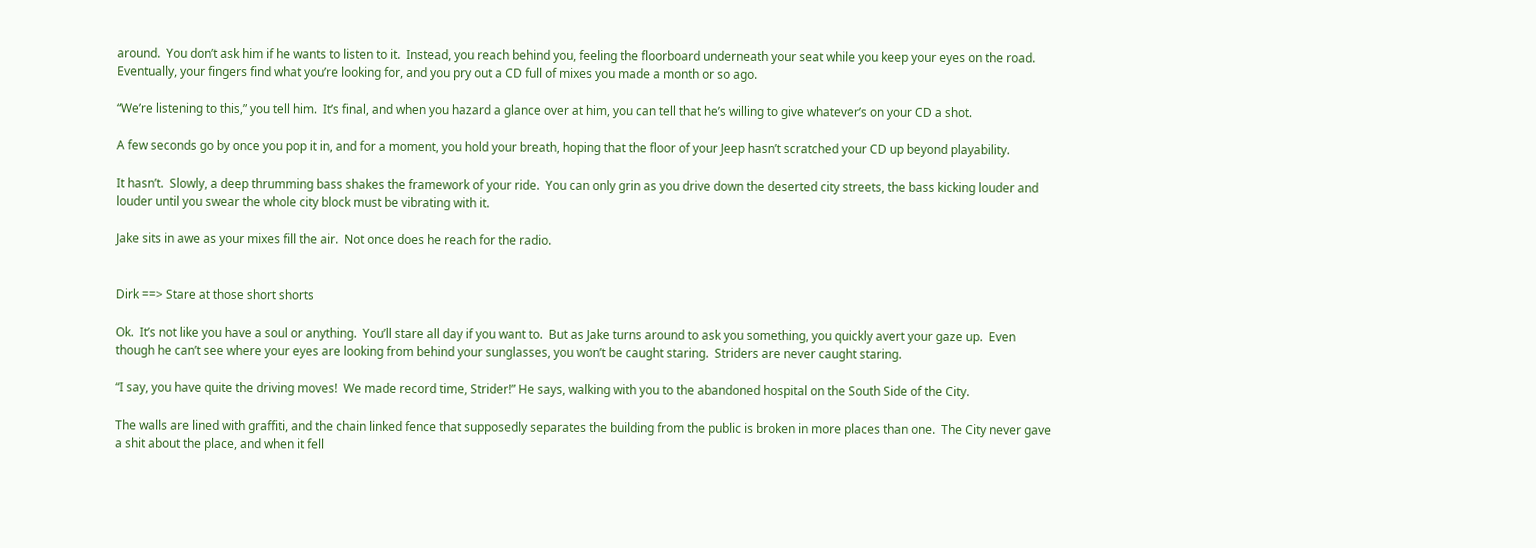around.  You don’t ask him if he wants to listen to it.  Instead, you reach behind you, feeling the floorboard underneath your seat while you keep your eyes on the road.  Eventually, your fingers find what you’re looking for, and you pry out a CD full of mixes you made a month or so ago.

“We’re listening to this,” you tell him.  It’s final, and when you hazard a glance over at him, you can tell that he’s willing to give whatever’s on your CD a shot.

A few seconds go by once you pop it in, and for a moment, you hold your breath, hoping that the floor of your Jeep hasn’t scratched your CD up beyond playability.

It hasn’t.  Slowly, a deep thrumming bass shakes the framework of your ride.  You can only grin as you drive down the deserted city streets, the bass kicking louder and louder until you swear the whole city block must be vibrating with it.

Jake sits in awe as your mixes fill the air.  Not once does he reach for the radio.


Dirk ==> Stare at those short shorts

Ok.  It’s not like you have a soul or anything.  You’ll stare all day if you want to.  But as Jake turns around to ask you something, you quickly avert your gaze up.  Even though he can’t see where your eyes are looking from behind your sunglasses, you won’t be caught staring.  Striders are never caught staring.

“I say, you have quite the driving moves!  We made record time, Strider!” He says, walking with you to the abandoned hospital on the South Side of the City.

The walls are lined with graffiti, and the chain linked fence that supposedly separates the building from the public is broken in more places than one.  The City never gave a shit about the place, and when it fell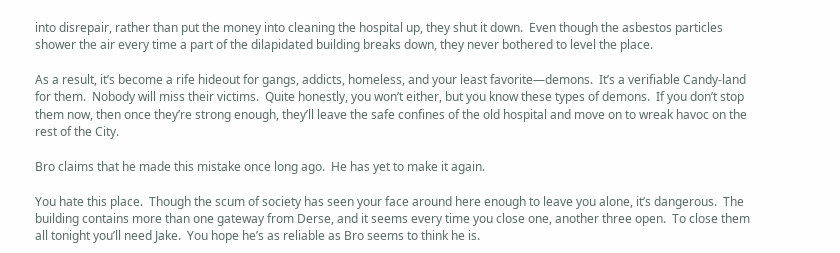into disrepair, rather than put the money into cleaning the hospital up, they shut it down.  Even though the asbestos particles shower the air every time a part of the dilapidated building breaks down, they never bothered to level the place.

As a result, it’s become a rife hideout for gangs, addicts, homeless, and your least favorite—demons.  It’s a verifiable Candy-land for them.  Nobody will miss their victims.  Quite honestly, you won’t either, but you know these types of demons.  If you don’t stop them now, then once they’re strong enough, they’ll leave the safe confines of the old hospital and move on to wreak havoc on the rest of the City.

Bro claims that he made this mistake once long ago.  He has yet to make it again.

You hate this place.  Though the scum of society has seen your face around here enough to leave you alone, it’s dangerous.  The building contains more than one gateway from Derse, and it seems every time you close one, another three open.  To close them all tonight you’ll need Jake.  You hope he’s as reliable as Bro seems to think he is.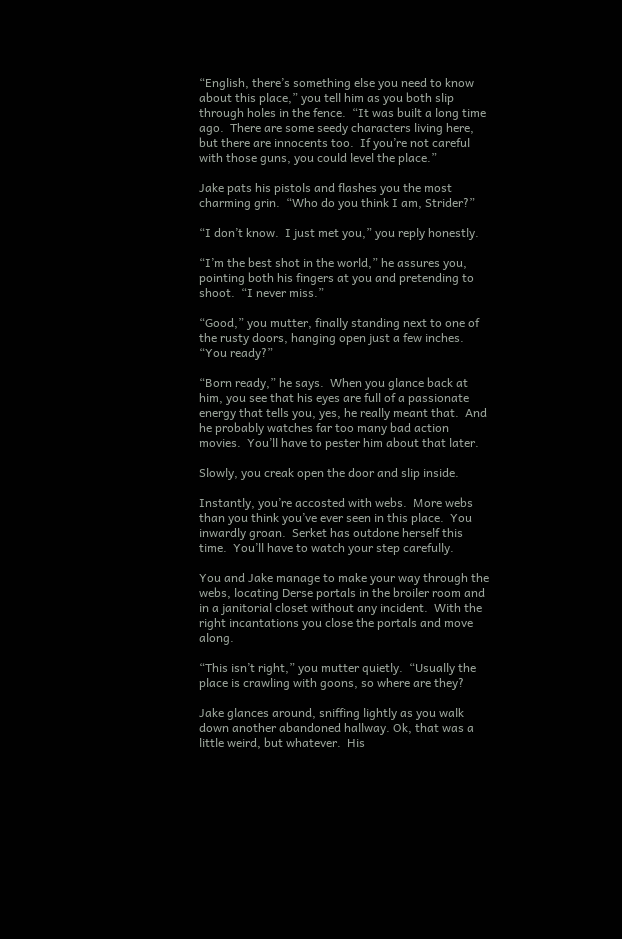“English, there’s something else you need to know about this place,” you tell him as you both slip through holes in the fence.  “It was built a long time ago.  There are some seedy characters living here, but there are innocents too.  If you’re not careful with those guns, you could level the place.”

Jake pats his pistols and flashes you the most charming grin.  “Who do you think I am, Strider?”

“I don’t know.  I just met you,” you reply honestly.

“I’m the best shot in the world,” he assures you, pointing both his fingers at you and pretending to shoot.  “I never miss.”

“Good,” you mutter, finally standing next to one of the rusty doors, hanging open just a few inches.  “You ready?”

“Born ready,” he says.  When you glance back at him, you see that his eyes are full of a passionate energy that tells you, yes, he really meant that.  And he probably watches far too many bad action movies.  You’ll have to pester him about that later.

Slowly, you creak open the door and slip inside.

Instantly, you’re accosted with webs.  More webs than you think you’ve ever seen in this place.  You inwardly groan.  Serket has outdone herself this time.  You’ll have to watch your step carefully.

You and Jake manage to make your way through the webs, locating Derse portals in the broiler room and in a janitorial closet without any incident.  With the right incantations you close the portals and move along.

“This isn’t right,” you mutter quietly.  “Usually the place is crawling with goons, so where are they?

Jake glances around, sniffing lightly as you walk down another abandoned hallway. Ok, that was a little weird, but whatever.  His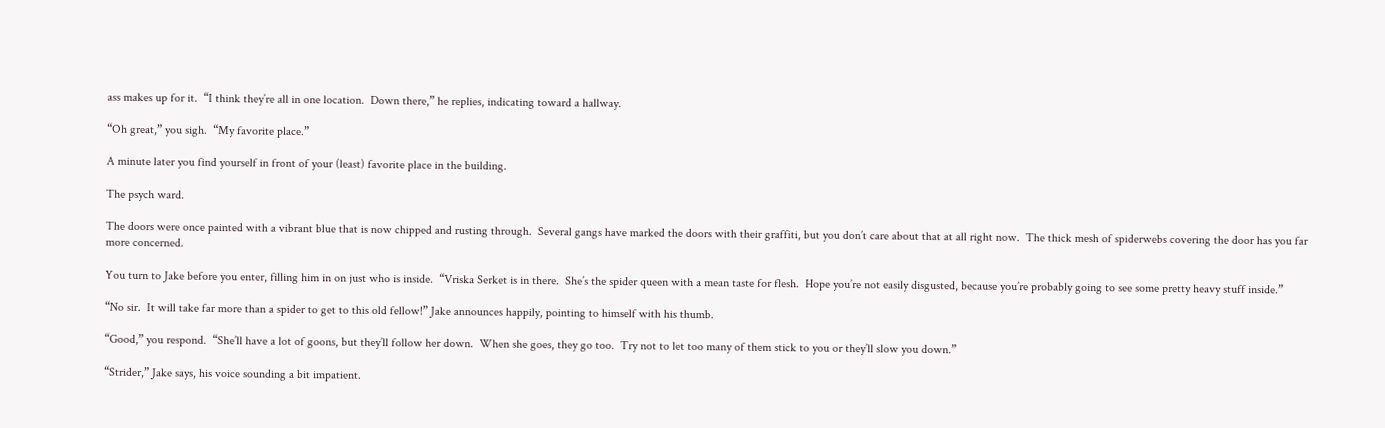ass makes up for it.  “I think they’re all in one location.  Down there,” he replies, indicating toward a hallway.

“Oh great,” you sigh.  “My favorite place.”

A minute later you find yourself in front of your (least) favorite place in the building.

The psych ward.

The doors were once painted with a vibrant blue that is now chipped and rusting through.  Several gangs have marked the doors with their graffiti, but you don’t care about that at all right now.  The thick mesh of spiderwebs covering the door has you far more concerned.

You turn to Jake before you enter, filling him in on just who is inside.  “Vriska Serket is in there.  She’s the spider queen with a mean taste for flesh.  Hope you’re not easily disgusted, because you’re probably going to see some pretty heavy stuff inside.”

“No sir.  It will take far more than a spider to get to this old fellow!” Jake announces happily, pointing to himself with his thumb.

“Good,” you respond.  “She’ll have a lot of goons, but they’ll follow her down.  When she goes, they go too.  Try not to let too many of them stick to you or they’ll slow you down.”

“Strider,” Jake says, his voice sounding a bit impatient.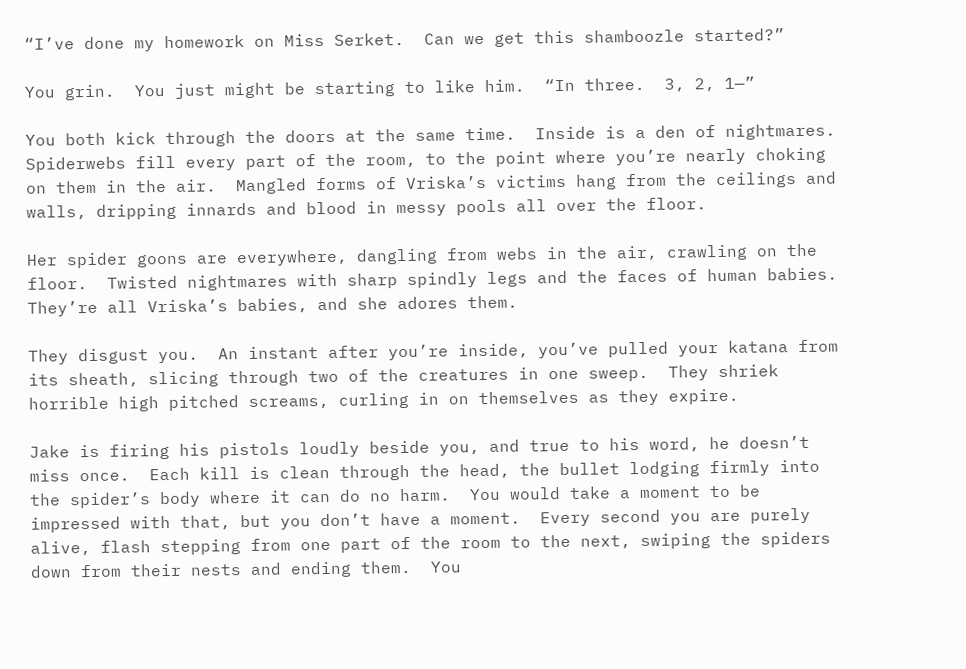“I’ve done my homework on Miss Serket.  Can we get this shamboozle started?”

You grin.  You just might be starting to like him.  “In three.  3, 2, 1—”

You both kick through the doors at the same time.  Inside is a den of nightmares.  Spiderwebs fill every part of the room, to the point where you’re nearly choking on them in the air.  Mangled forms of Vriska’s victims hang from the ceilings and walls, dripping innards and blood in messy pools all over the floor.

Her spider goons are everywhere, dangling from webs in the air, crawling on the floor.  Twisted nightmares with sharp spindly legs and the faces of human babies.  They’re all Vriska’s babies, and she adores them.

They disgust you.  An instant after you’re inside, you’ve pulled your katana from its sheath, slicing through two of the creatures in one sweep.  They shriek horrible high pitched screams, curling in on themselves as they expire.

Jake is firing his pistols loudly beside you, and true to his word, he doesn’t miss once.  Each kill is clean through the head, the bullet lodging firmly into the spider’s body where it can do no harm.  You would take a moment to be impressed with that, but you don’t have a moment.  Every second you are purely alive, flash stepping from one part of the room to the next, swiping the spiders down from their nests and ending them.  You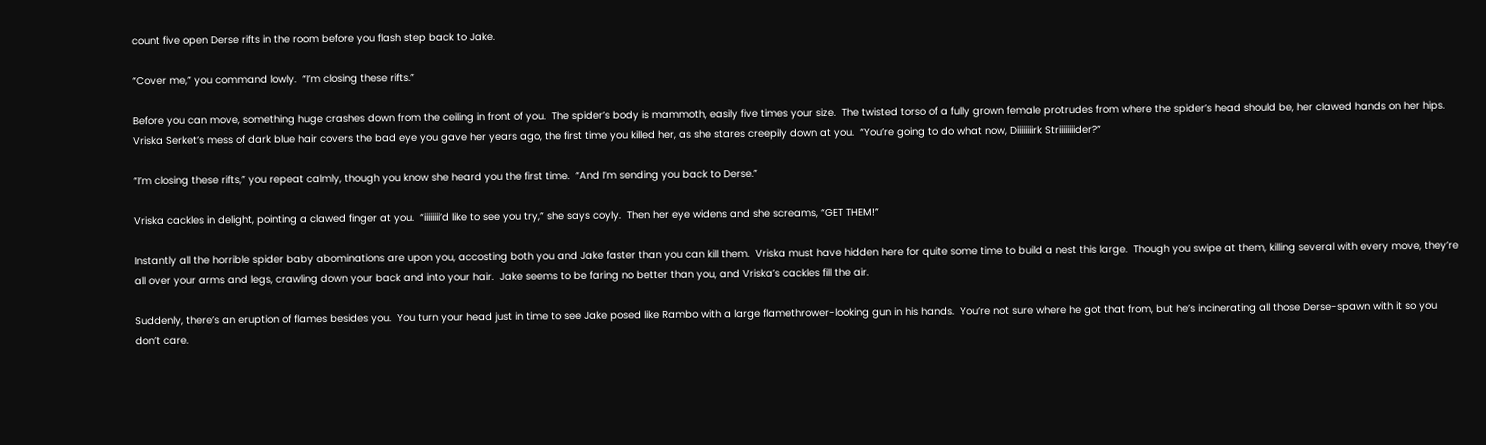count five open Derse rifts in the room before you flash step back to Jake.

“Cover me,” you command lowly.  “I’m closing these rifts.”

Before you can move, something huge crashes down from the ceiling in front of you.  The spider’s body is mammoth, easily five times your size.  The twisted torso of a fully grown female protrudes from where the spider’s head should be, her clawed hands on her hips.  Vriska Serket’s mess of dark blue hair covers the bad eye you gave her years ago, the first time you killed her, as she stares creepily down at you.  “You’re going to do what now, Diiiiiiiirk Striiiiiiiider?”

“I’m closing these rifts,” you repeat calmly, though you know she heard you the first time.  “And I’m sending you back to Derse.”

Vriska cackles in delight, pointing a clawed finger at you.  “iiiiiiii’d like to see you try,” she says coyly.  Then her eye widens and she screams, “GET THEM!”

Instantly all the horrible spider baby abominations are upon you, accosting both you and Jake faster than you can kill them.  Vriska must have hidden here for quite some time to build a nest this large.  Though you swipe at them, killing several with every move, they’re all over your arms and legs, crawling down your back and into your hair.  Jake seems to be faring no better than you, and Vriska’s cackles fill the air.

Suddenly, there’s an eruption of flames besides you.  You turn your head just in time to see Jake posed like Rambo with a large flamethrower-looking gun in his hands.  You’re not sure where he got that from, but he’s incinerating all those Derse-spawn with it so you don’t care.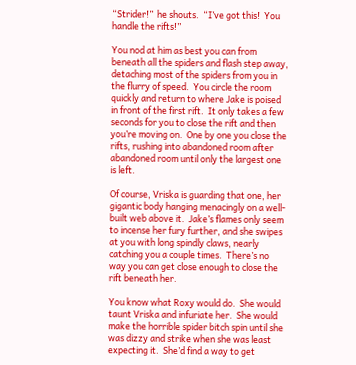“Strider!”  he shouts.  “I’ve got this!  You handle the rifts!”

You nod at him as best you can from beneath all the spiders and flash step away, detaching most of the spiders from you in the flurry of speed.  You circle the room quickly and return to where Jake is poised in front of the first rift.  It only takes a few seconds for you to close the rift and then you’re moving on.  One by one you close the rifts, rushing into abandoned room after abandoned room until only the largest one is left.

Of course, Vriska is guarding that one, her gigantic body hanging menacingly on a well-built web above it.  Jake’s flames only seem to incense her fury further, and she swipes at you with long spindly claws, nearly catching you a couple times.  There’s no way you can get close enough to close the rift beneath her.

You know what Roxy would do.  She would taunt Vriska and infuriate her.  She would make the horrible spider bitch spin until she was dizzy and strike when she was least expecting it.  She’d find a way to get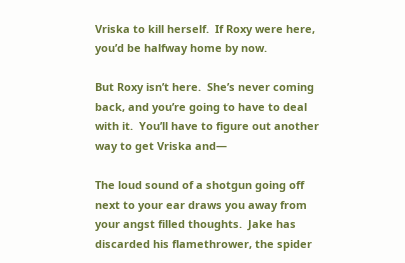Vriska to kill herself.  If Roxy were here, you’d be halfway home by now.

But Roxy isn’t here.  She’s never coming back, and you’re going to have to deal with it.  You’ll have to figure out another way to get Vriska and—

The loud sound of a shotgun going off next to your ear draws you away from your angst filled thoughts.  Jake has discarded his flamethrower, the spider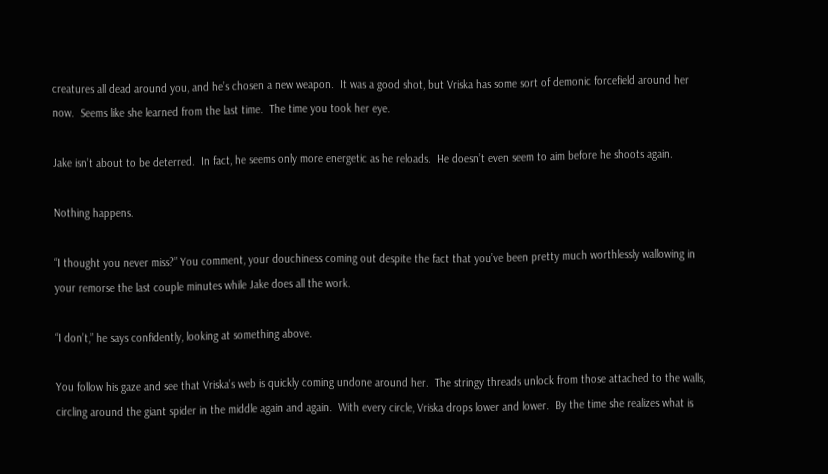creatures all dead around you, and he’s chosen a new weapon.  It was a good shot, but Vriska has some sort of demonic forcefield around her now.  Seems like she learned from the last time.  The time you took her eye.

Jake isn’t about to be deterred.  In fact, he seems only more energetic as he reloads.  He doesn’t even seem to aim before he shoots again.

Nothing happens.

“I thought you never miss?” You comment, your douchiness coming out despite the fact that you’ve been pretty much worthlessly wallowing in your remorse the last couple minutes while Jake does all the work.

“I don’t,” he says confidently, looking at something above.

You follow his gaze and see that Vriska’s web is quickly coming undone around her.  The stringy threads unlock from those attached to the walls, circling around the giant spider in the middle again and again.  With every circle, Vriska drops lower and lower.  By the time she realizes what is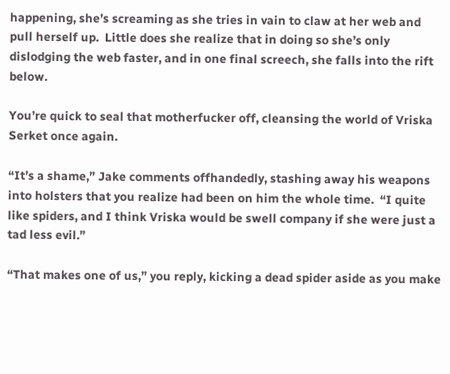happening, she’s screaming as she tries in vain to claw at her web and pull herself up.  Little does she realize that in doing so she’s only dislodging the web faster, and in one final screech, she falls into the rift below.

You’re quick to seal that motherfucker off, cleansing the world of Vriska Serket once again.

“It’s a shame,” Jake comments offhandedly, stashing away his weapons into holsters that you realize had been on him the whole time.  “I quite like spiders, and I think Vriska would be swell company if she were just a tad less evil.”

“That makes one of us,” you reply, kicking a dead spider aside as you make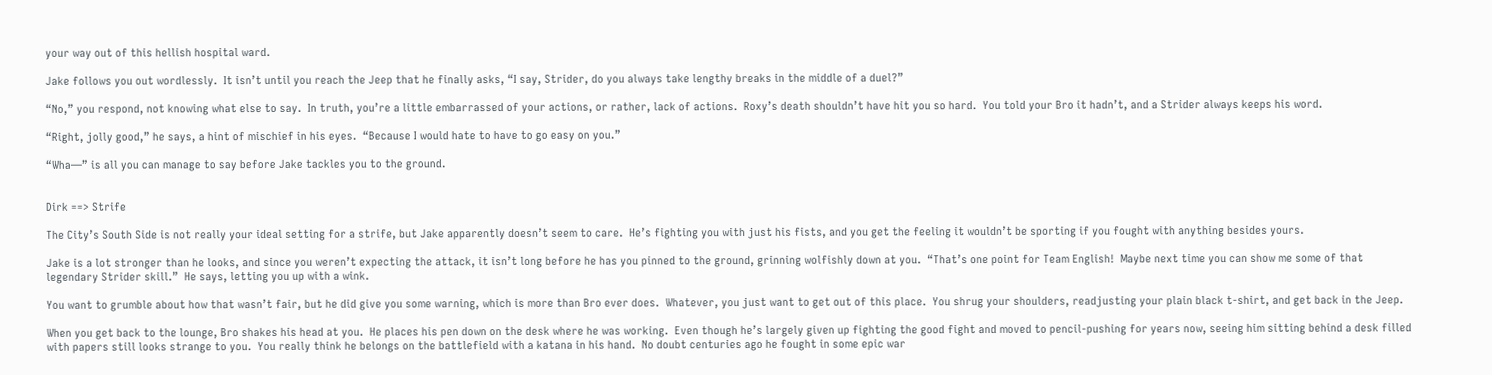your way out of this hellish hospital ward.

Jake follows you out wordlessly.  It isn’t until you reach the Jeep that he finally asks, “I say, Strider, do you always take lengthy breaks in the middle of a duel?”

“No,” you respond, not knowing what else to say.  In truth, you’re a little embarrassed of your actions, or rather, lack of actions.  Roxy’s death shouldn’t have hit you so hard.  You told your Bro it hadn’t, and a Strider always keeps his word.

“Right, jolly good,” he says, a hint of mischief in his eyes.  “Because I would hate to have to go easy on you.”

“Wha—” is all you can manage to say before Jake tackles you to the ground.


Dirk ==> Strife

The City’s South Side is not really your ideal setting for a strife, but Jake apparently doesn’t seem to care.  He’s fighting you with just his fists, and you get the feeling it wouldn’t be sporting if you fought with anything besides yours.

Jake is a lot stronger than he looks, and since you weren’t expecting the attack, it isn’t long before he has you pinned to the ground, grinning wolfishly down at you.  “That’s one point for Team English!  Maybe next time you can show me some of that legendary Strider skill.”  He says, letting you up with a wink.

You want to grumble about how that wasn’t fair, but he did give you some warning, which is more than Bro ever does.  Whatever, you just want to get out of this place.  You shrug your shoulders, readjusting your plain black t-shirt, and get back in the Jeep.

When you get back to the lounge, Bro shakes his head at you.  He places his pen down on the desk where he was working.  Even though he’s largely given up fighting the good fight and moved to pencil-pushing for years now, seeing him sitting behind a desk filled with papers still looks strange to you.  You really think he belongs on the battlefield with a katana in his hand.  No doubt centuries ago he fought in some epic war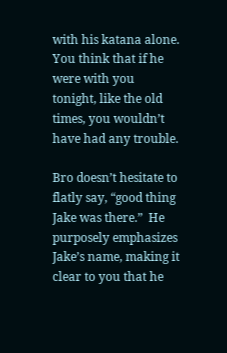with his katana alone.  You think that if he were with you tonight, like the old times, you wouldn’t have had any trouble.

Bro doesn’t hesitate to flatly say, “good thing Jake was there.”  He purposely emphasizes Jake’s name, making it clear to you that he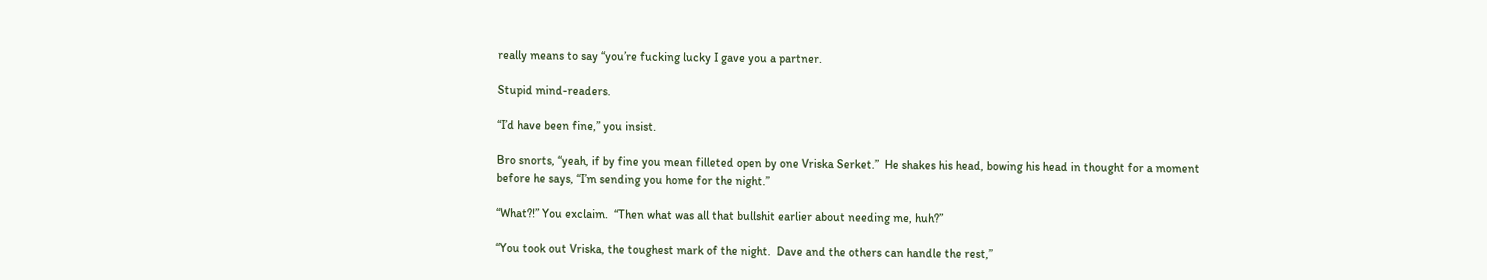really means to say “you’re fucking lucky I gave you a partner.

Stupid mind-readers.

“I’d have been fine,” you insist.

Bro snorts, “yeah, if by fine you mean filleted open by one Vriska Serket.”  He shakes his head, bowing his head in thought for a moment before he says, “I’m sending you home for the night.”

“What?!” You exclaim.  “Then what was all that bullshit earlier about needing me, huh?”

“You took out Vriska, the toughest mark of the night.  Dave and the others can handle the rest,”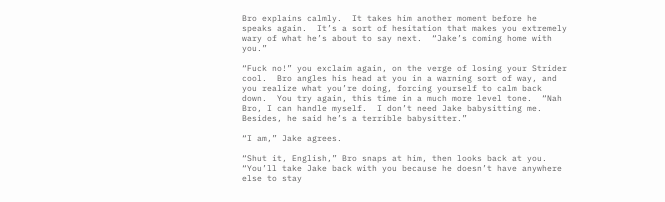Bro explains calmly.  It takes him another moment before he speaks again.  It’s a sort of hesitation that makes you extremely wary of what he’s about to say next.  “Jake’s coming home with you.”

“Fuck no!” you exclaim again, on the verge of losing your Strider cool.  Bro angles his head at you in a warning sort of way, and you realize what you’re doing, forcing yourself to calm back down.  You try again, this time in a much more level tone.  “Nah Bro, I can handle myself.  I don’t need Jake babysitting me.  Besides, he said he’s a terrible babysitter.”

“I am,” Jake agrees.

“Shut it, English,” Bro snaps at him, then looks back at you.  “You’ll take Jake back with you because he doesn’t have anywhere else to stay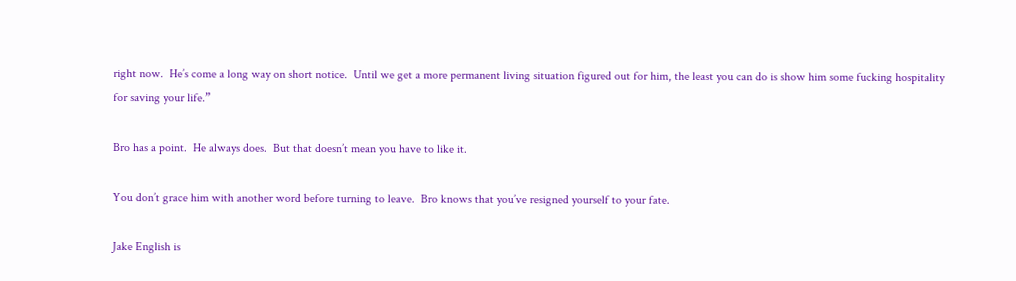right now.  He’s come a long way on short notice.  Until we get a more permanent living situation figured out for him, the least you can do is show him some fucking hospitality for saving your life.”

Bro has a point.  He always does.  But that doesn’t mean you have to like it.

You don’t grace him with another word before turning to leave.  Bro knows that you’ve resigned yourself to your fate.

Jake English is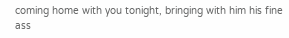coming home with you tonight, bringing with him his fine ass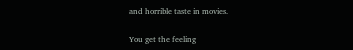and horrible taste in movies.

You get the feeling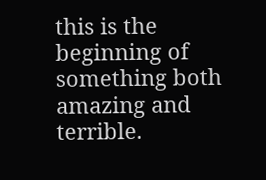this is the beginning of something both amazing and terrible.